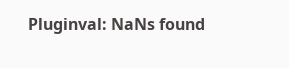Pluginval: NaNs found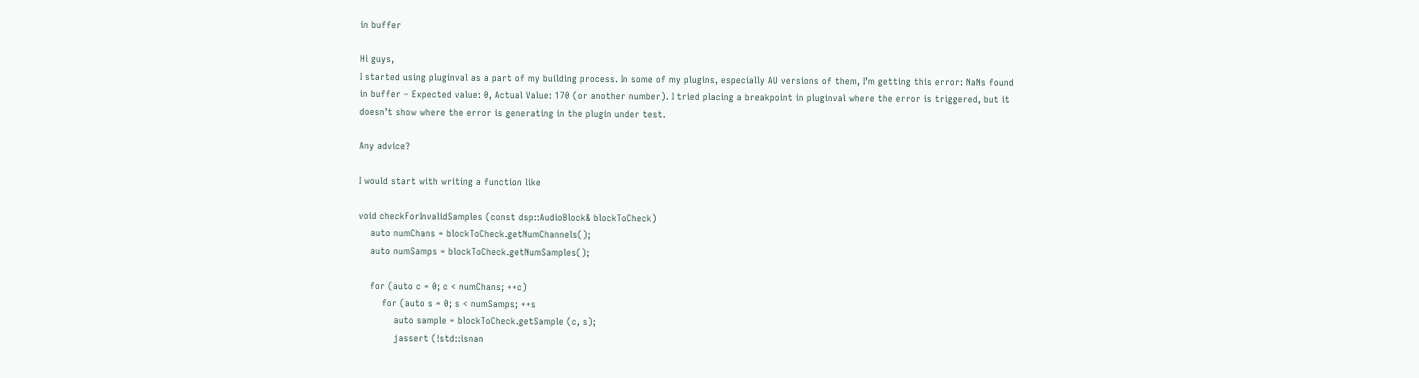in buffer

Hi guys,
I started using pluginval as a part of my building process. In some of my plugins, especially AU versions of them, I’m getting this error: NaNs found in buffer – Expected value: 0, Actual Value: 170 (or another number). I tried placing a breakpoint in pluginval where the error is triggered, but it doesn’t show where the error is generating in the plugin under test.

Any advice?

I would start with writing a function like

void checkForInvalidSamples (const dsp::AudioBlock& blockToCheck)
    auto numChans = blockToCheck.getNumChannels();
    auto numSamps = blockToCheck.getNumSamples();

    for (auto c = 0; c < numChans; ++c)
        for (auto s = 0; s < numSamps; ++s
            auto sample = blockToCheck.getSample (c, s);
            jassert (!std::isnan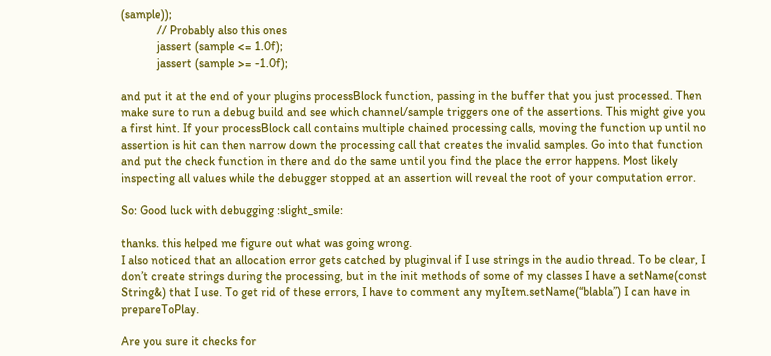(sample));
            // Probably also this ones
            jassert (sample <= 1.0f);
            jassert (sample >= -1.0f);

and put it at the end of your plugins processBlock function, passing in the buffer that you just processed. Then make sure to run a debug build and see which channel/sample triggers one of the assertions. This might give you a first hint. If your processBlock call contains multiple chained processing calls, moving the function up until no assertion is hit can then narrow down the processing call that creates the invalid samples. Go into that function and put the check function in there and do the same until you find the place the error happens. Most likely inspecting all values while the debugger stopped at an assertion will reveal the root of your computation error.

So: Good luck with debugging :slight_smile:

thanks. this helped me figure out what was going wrong.
I also noticed that an allocation error gets catched by pluginval if I use strings in the audio thread. To be clear, I don’t create strings during the processing, but in the init methods of some of my classes I have a setName(const String&) that I use. To get rid of these errors, I have to comment any myItem.setName(“blabla”) I can have in prepareToPlay.

Are you sure it checks for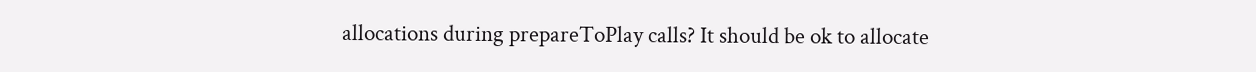allocations during prepareToPlay calls? It should be ok to allocate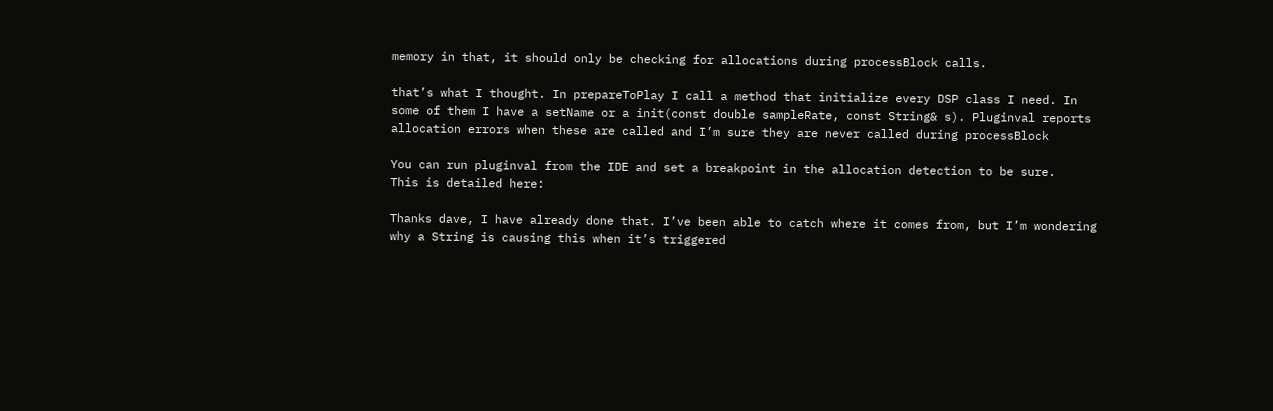memory in that, it should only be checking for allocations during processBlock calls.

that’s what I thought. In prepareToPlay I call a method that initialize every DSP class I need. In some of them I have a setName or a init(const double sampleRate, const String& s). Pluginval reports allocation errors when these are called and I’m sure they are never called during processBlock

You can run pluginval from the IDE and set a breakpoint in the allocation detection to be sure.
This is detailed here:

Thanks dave, I have already done that. I’ve been able to catch where it comes from, but I’m wondering why a String is causing this when it’s triggered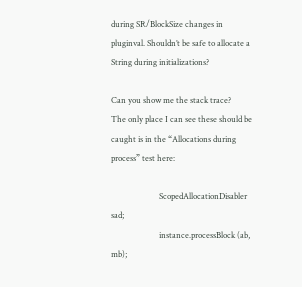during SR/BlockSize changes in pluginval. Shouldn’t be safe to allocate a String during initializations?

Can you show me the stack trace?
The only place I can see these should be caught is in the “Allocations during process” test here:

                        ScopedAllocationDisabler sad;
                        instance.processBlock (ab, mb);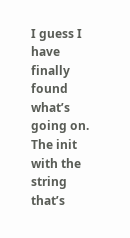I guess I have finally found what’s going on. The init with the string that’s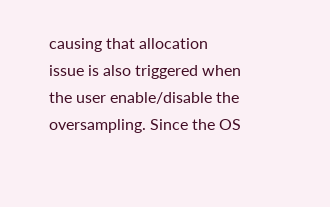causing that allocation issue is also triggered when the user enable/disable the oversampling. Since the OS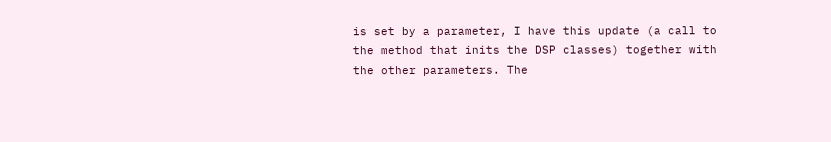is set by a parameter, I have this update (a call to the method that inits the DSP classes) together with the other parameters. The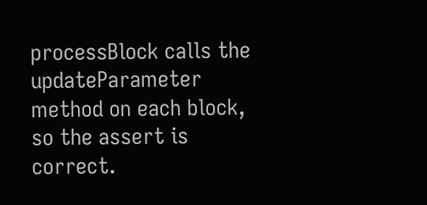processBlock calls the updateParameter method on each block, so the assert is correct.